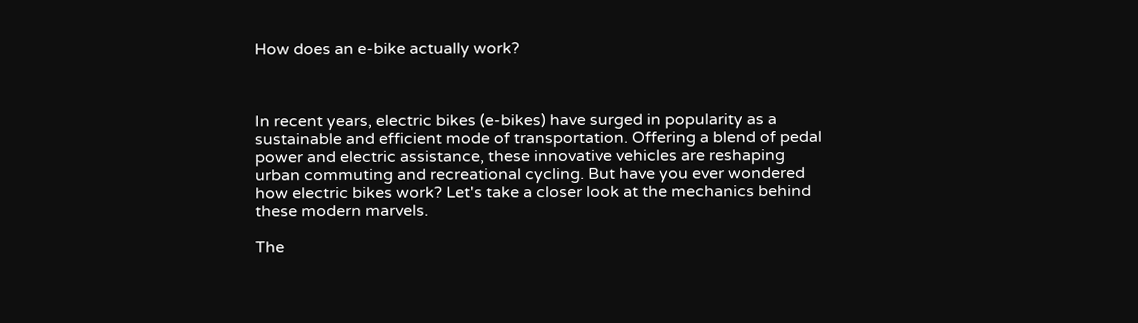How does an e-bike actually work?



In recent years, electric bikes (e-bikes) have surged in popularity as a sustainable and efficient mode of transportation. Offering a blend of pedal power and electric assistance, these innovative vehicles are reshaping urban commuting and recreational cycling. But have you ever wondered how electric bikes work? Let's take a closer look at the mechanics behind these modern marvels.

The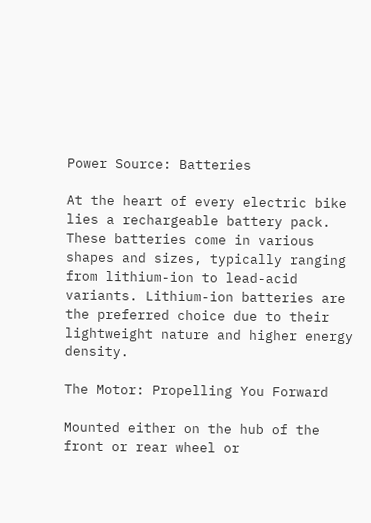Power Source: Batteries

At the heart of every electric bike lies a rechargeable battery pack. These batteries come in various shapes and sizes, typically ranging from lithium-ion to lead-acid variants. Lithium-ion batteries are the preferred choice due to their lightweight nature and higher energy density.

The Motor: Propelling You Forward

Mounted either on the hub of the front or rear wheel or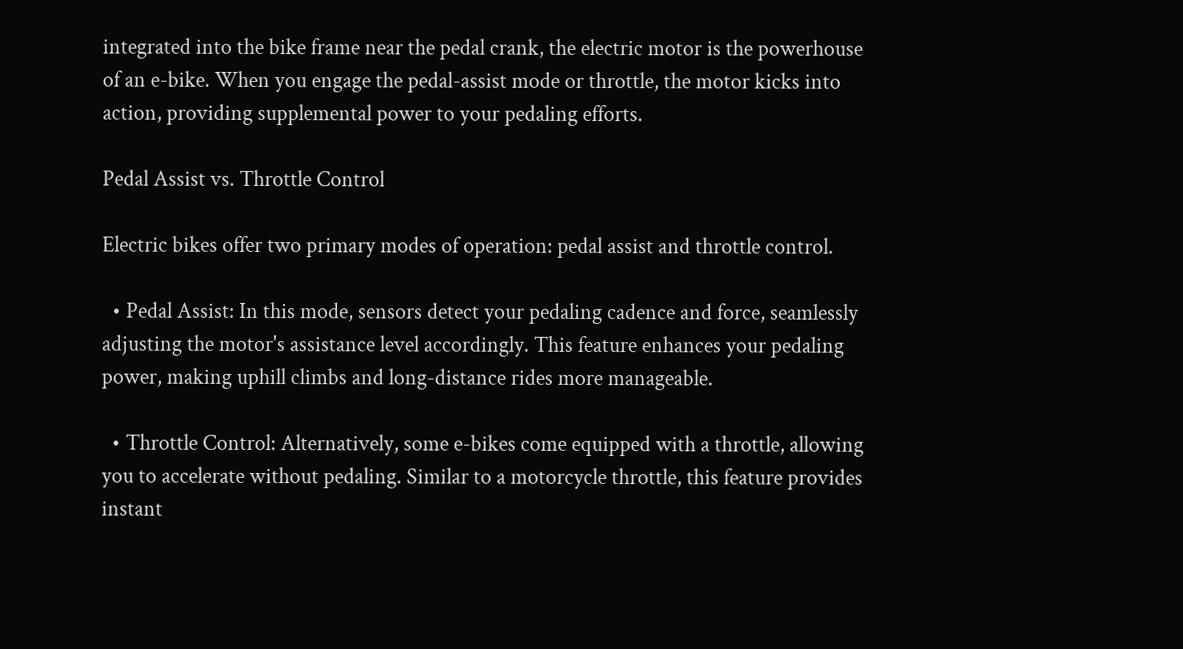integrated into the bike frame near the pedal crank, the electric motor is the powerhouse of an e-bike. When you engage the pedal-assist mode or throttle, the motor kicks into action, providing supplemental power to your pedaling efforts.

Pedal Assist vs. Throttle Control

Electric bikes offer two primary modes of operation: pedal assist and throttle control.

  • Pedal Assist: In this mode, sensors detect your pedaling cadence and force, seamlessly adjusting the motor's assistance level accordingly. This feature enhances your pedaling power, making uphill climbs and long-distance rides more manageable.

  • Throttle Control: Alternatively, some e-bikes come equipped with a throttle, allowing you to accelerate without pedaling. Similar to a motorcycle throttle, this feature provides instant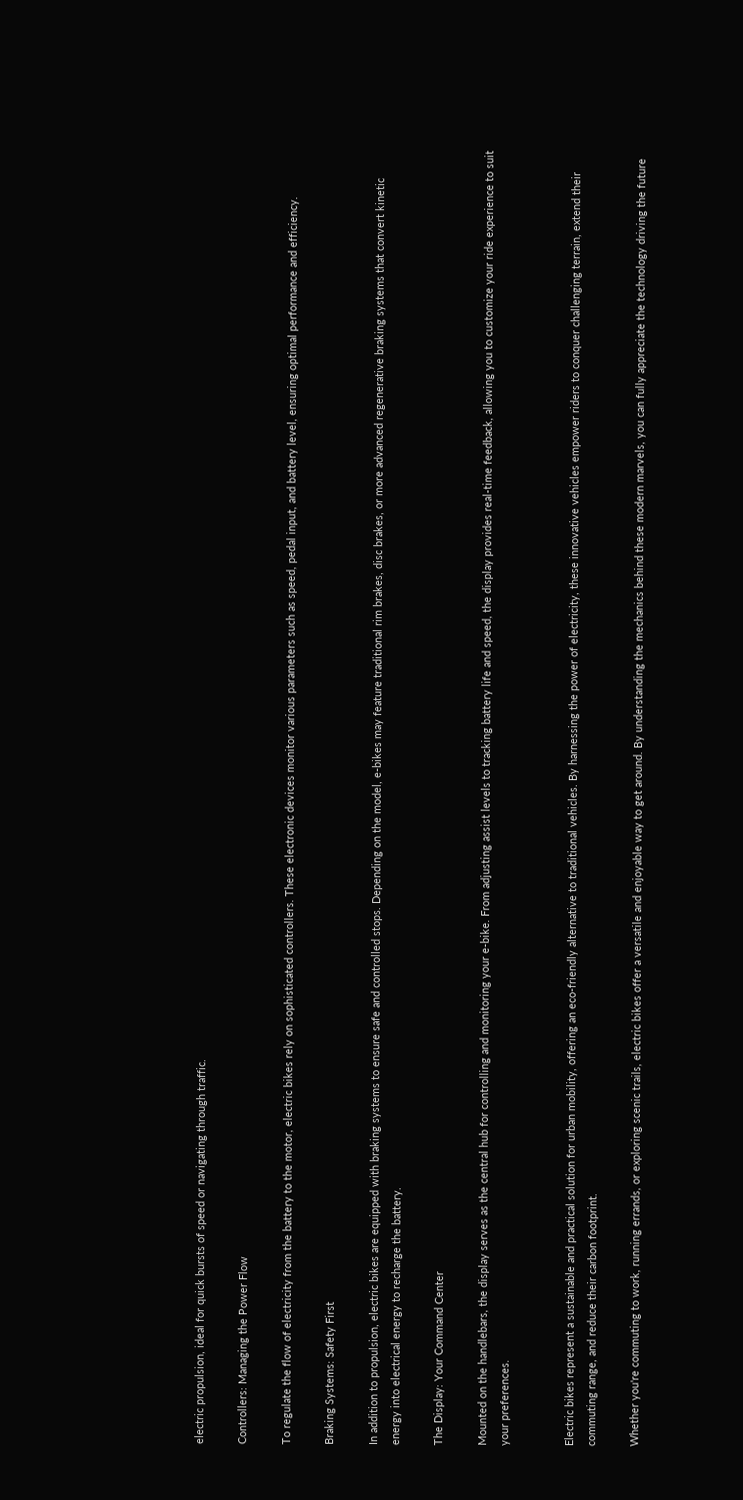electric propulsion, ideal for quick bursts of speed or navigating through traffic.

Controllers: Managing the Power Flow

To regulate the flow of electricity from the battery to the motor, electric bikes rely on sophisticated controllers. These electronic devices monitor various parameters such as speed, pedal input, and battery level, ensuring optimal performance and efficiency.

Braking Systems: Safety First

In addition to propulsion, electric bikes are equipped with braking systems to ensure safe and controlled stops. Depending on the model, e-bikes may feature traditional rim brakes, disc brakes, or more advanced regenerative braking systems that convert kinetic energy into electrical energy to recharge the battery.

The Display: Your Command Center

Mounted on the handlebars, the display serves as the central hub for controlling and monitoring your e-bike. From adjusting assist levels to tracking battery life and speed, the display provides real-time feedback, allowing you to customize your ride experience to suit your preferences.


Electric bikes represent a sustainable and practical solution for urban mobility, offering an eco-friendly alternative to traditional vehicles. By harnessing the power of electricity, these innovative vehicles empower riders to conquer challenging terrain, extend their commuting range, and reduce their carbon footprint.

Whether you're commuting to work, running errands, or exploring scenic trails, electric bikes offer a versatile and enjoyable way to get around. By understanding the mechanics behind these modern marvels, you can fully appreciate the technology driving the future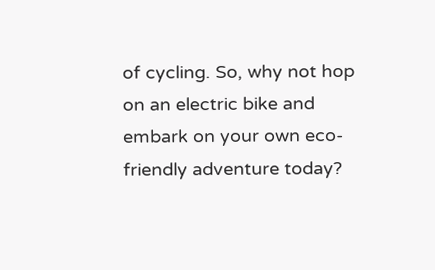of cycling. So, why not hop on an electric bike and embark on your own eco-friendly adventure today?